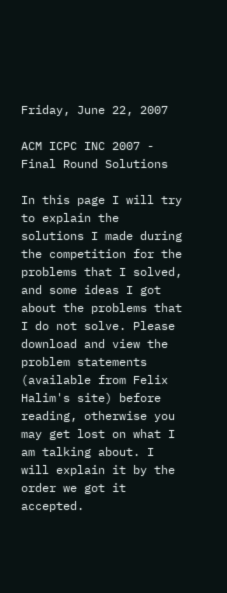Friday, June 22, 2007

ACM ICPC INC 2007 - Final Round Solutions

In this page I will try to explain the solutions I made during the competition for the problems that I solved, and some ideas I got about the problems that I do not solve. Please download and view the problem statements (available from Felix Halim's site) before reading, otherwise you may get lost on what I am talking about. I will explain it by the order we got it accepted.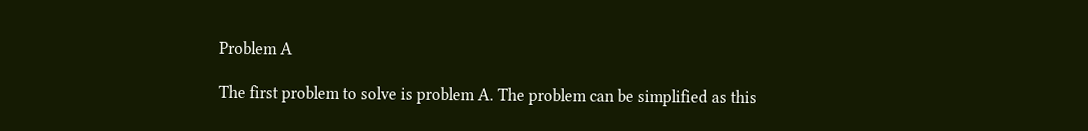Problem A

The first problem to solve is problem A. The problem can be simplified as this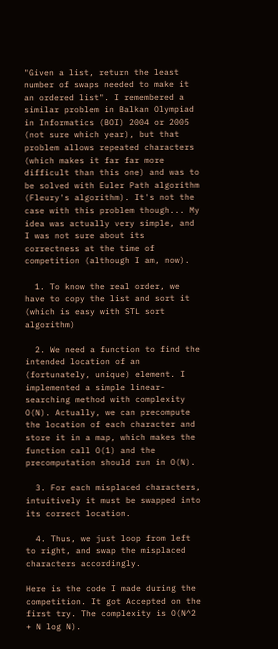"Given a list, return the least number of swaps needed to make it an ordered list". I remembered a similar problem in Balkan Olympiad in Informatics (BOI) 2004 or 2005 (not sure which year), but that problem allows repeated characters (which makes it far far more difficult than this one) and was to be solved with Euler Path algorithm (Fleury's algorithm). It's not the case with this problem though... My idea was actually very simple, and I was not sure about its correctness at the time of competition (although I am, now).

  1. To know the real order, we have to copy the list and sort it (which is easy with STL sort algorithm)

  2. We need a function to find the intended location of an (fortunately, unique) element. I implemented a simple linear-searching method with complexity O(N). Actually, we can precompute the location of each character and store it in a map, which makes the function call O(1) and the precomputation should run in O(N).

  3. For each misplaced characters, intuitively it must be swapped into its correct location.

  4. Thus, we just loop from left to right, and swap the misplaced characters accordingly.

Here is the code I made during the competition. It got Accepted on the first try. The complexity is O(N^2 + N log N).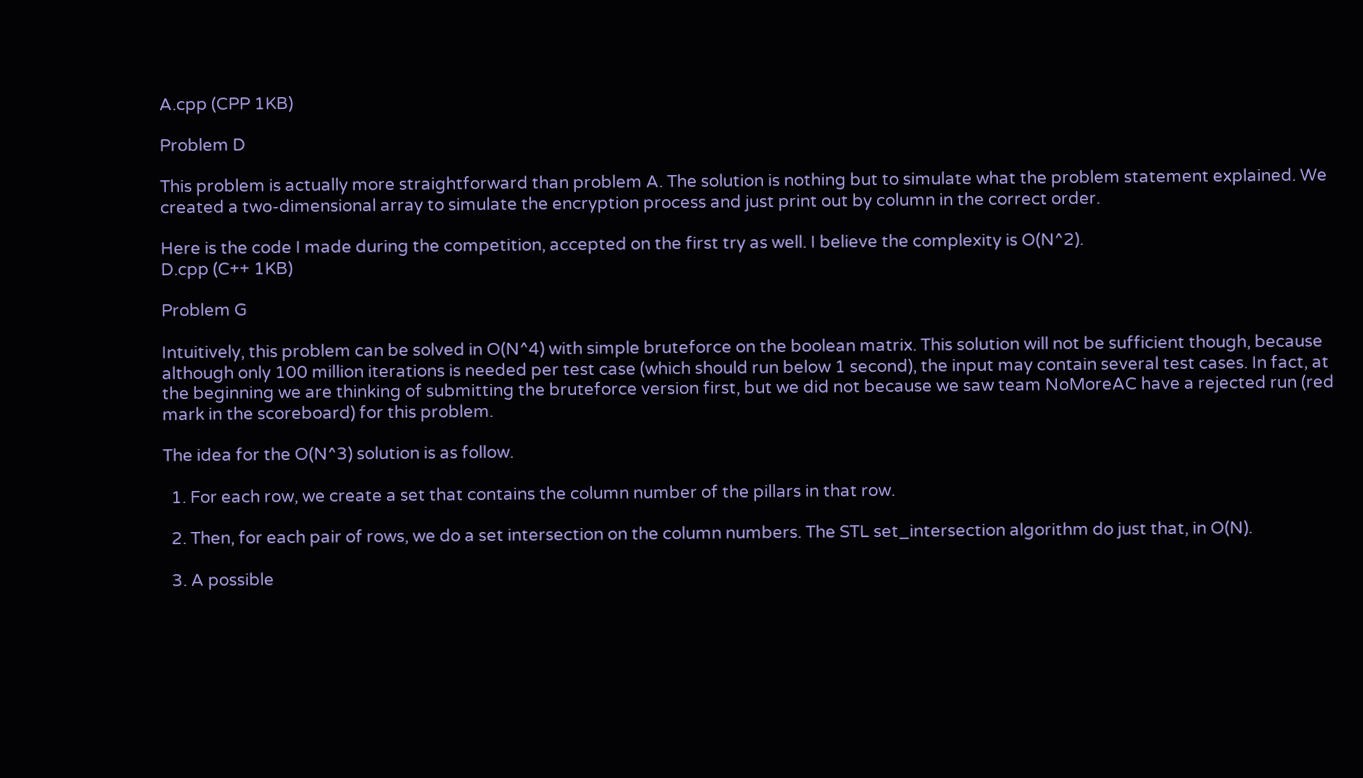A.cpp (CPP 1KB)

Problem D

This problem is actually more straightforward than problem A. The solution is nothing but to simulate what the problem statement explained. We created a two-dimensional array to simulate the encryption process and just print out by column in the correct order.

Here is the code I made during the competition, accepted on the first try as well. I believe the complexity is O(N^2).
D.cpp (C++ 1KB)

Problem G

Intuitively, this problem can be solved in O(N^4) with simple bruteforce on the boolean matrix. This solution will not be sufficient though, because although only 100 million iterations is needed per test case (which should run below 1 second), the input may contain several test cases. In fact, at the beginning we are thinking of submitting the bruteforce version first, but we did not because we saw team NoMoreAC have a rejected run (red mark in the scoreboard) for this problem.

The idea for the O(N^3) solution is as follow.

  1. For each row, we create a set that contains the column number of the pillars in that row.

  2. Then, for each pair of rows, we do a set intersection on the column numbers. The STL set_intersection algorithm do just that, in O(N).

  3. A possible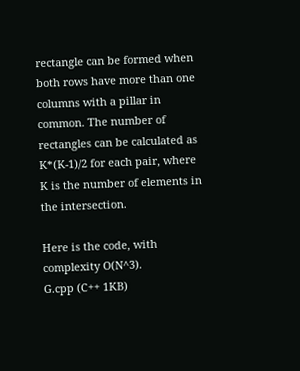rectangle can be formed when both rows have more than one columns with a pillar in common. The number of rectangles can be calculated as K*(K-1)/2 for each pair, where K is the number of elements in the intersection.

Here is the code, with complexity O(N^3).
G.cpp (C++ 1KB)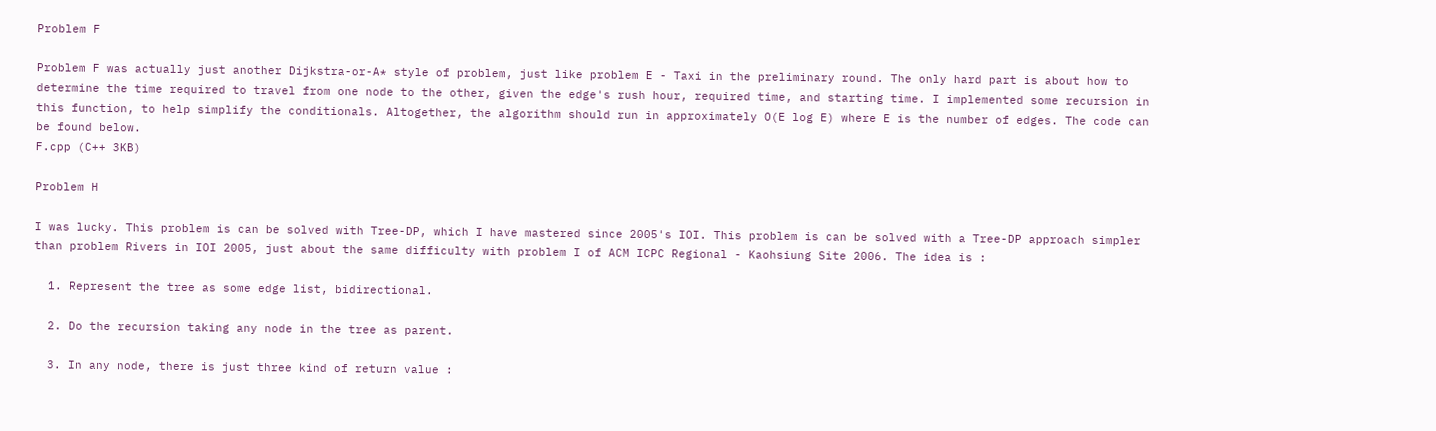Problem F

Problem F was actually just another Dijkstra-or-A* style of problem, just like problem E - Taxi in the preliminary round. The only hard part is about how to determine the time required to travel from one node to the other, given the edge's rush hour, required time, and starting time. I implemented some recursion in this function, to help simplify the conditionals. Altogether, the algorithm should run in approximately O(E log E) where E is the number of edges. The code can be found below.
F.cpp (C++ 3KB)

Problem H

I was lucky. This problem is can be solved with Tree-DP, which I have mastered since 2005's IOI. This problem is can be solved with a Tree-DP approach simpler than problem Rivers in IOI 2005, just about the same difficulty with problem I of ACM ICPC Regional - Kaohsiung Site 2006. The idea is :

  1. Represent the tree as some edge list, bidirectional.

  2. Do the recursion taking any node in the tree as parent.

  3. In any node, there is just three kind of return value :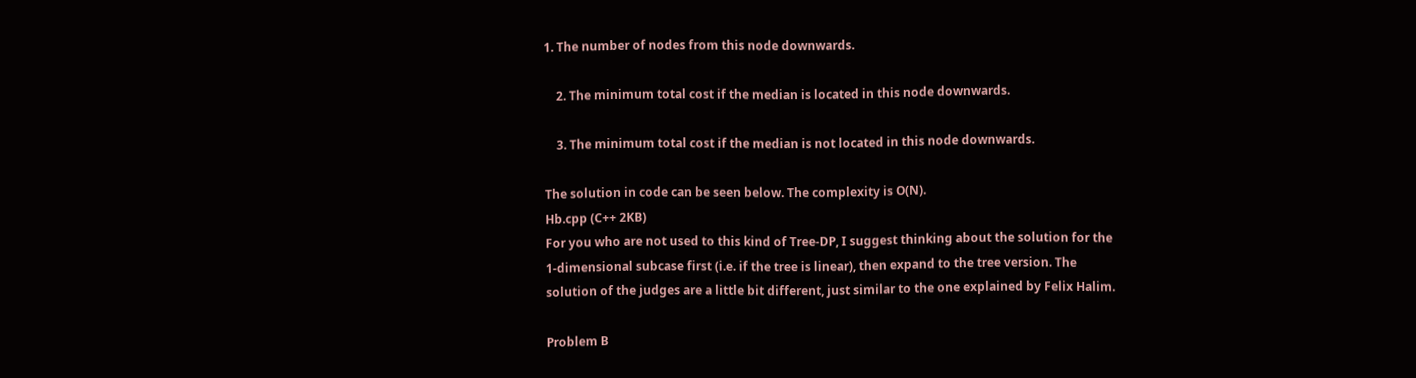1. The number of nodes from this node downwards.

    2. The minimum total cost if the median is located in this node downwards.

    3. The minimum total cost if the median is not located in this node downwards.

The solution in code can be seen below. The complexity is O(N).
Hb.cpp (C++ 2KB)
For you who are not used to this kind of Tree-DP, I suggest thinking about the solution for the 1-dimensional subcase first (i.e. if the tree is linear), then expand to the tree version. The solution of the judges are a little bit different, just similar to the one explained by Felix Halim.

Problem B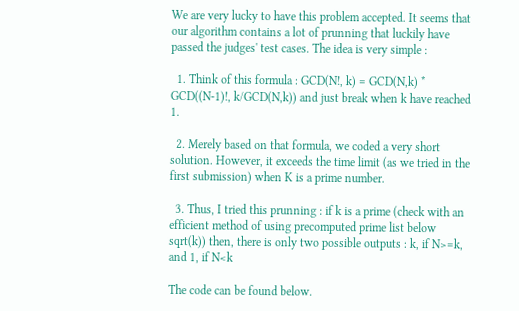We are very lucky to have this problem accepted. It seems that our algorithm contains a lot of prunning that luckily have passed the judges' test cases. The idea is very simple :

  1. Think of this formula : GCD(N!, k) = GCD(N,k) * GCD((N-1)!, k/GCD(N,k)) and just break when k have reached 1.

  2. Merely based on that formula, we coded a very short solution. However, it exceeds the time limit (as we tried in the first submission) when K is a prime number.

  3. Thus, I tried this prunning : if k is a prime (check with an efficient method of using precomputed prime list below sqrt(k)) then, there is only two possible outputs : k, if N>=k, and 1, if N<k

The code can be found below.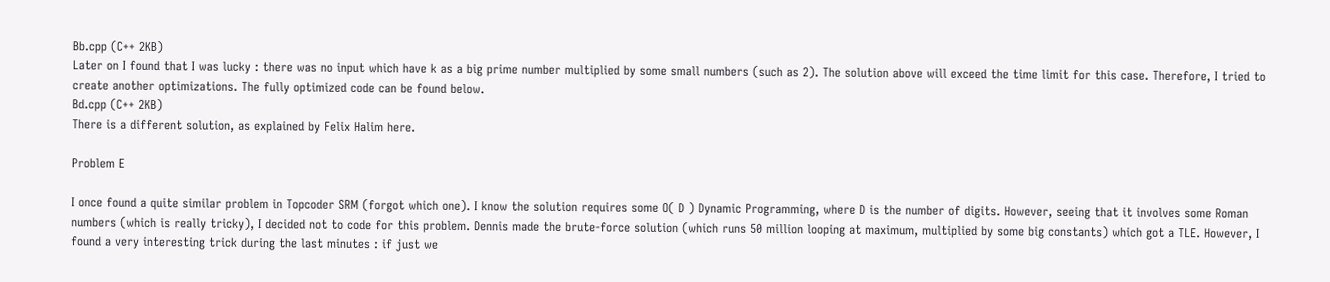Bb.cpp (C++ 2KB)
Later on I found that I was lucky : there was no input which have k as a big prime number multiplied by some small numbers (such as 2). The solution above will exceed the time limit for this case. Therefore, I tried to create another optimizations. The fully optimized code can be found below.
Bd.cpp (C++ 2KB)
There is a different solution, as explained by Felix Halim here.

Problem E

I once found a quite similar problem in Topcoder SRM (forgot which one). I know the solution requires some O( D ) Dynamic Programming, where D is the number of digits. However, seeing that it involves some Roman numbers (which is really tricky), I decided not to code for this problem. Dennis made the brute-force solution (which runs 50 million looping at maximum, multiplied by some big constants) which got a TLE. However, I found a very interesting trick during the last minutes : if just we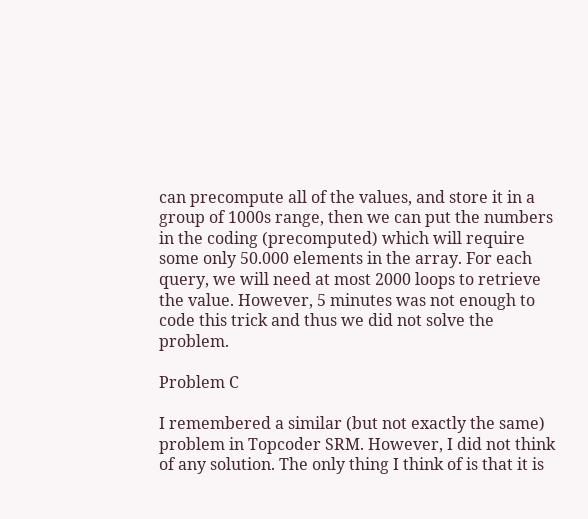can precompute all of the values, and store it in a group of 1000s range, then we can put the numbers in the coding (precomputed) which will require some only 50.000 elements in the array. For each query, we will need at most 2000 loops to retrieve the value. However, 5 minutes was not enough to code this trick and thus we did not solve the problem.

Problem C

I remembered a similar (but not exactly the same) problem in Topcoder SRM. However, I did not think of any solution. The only thing I think of is that it is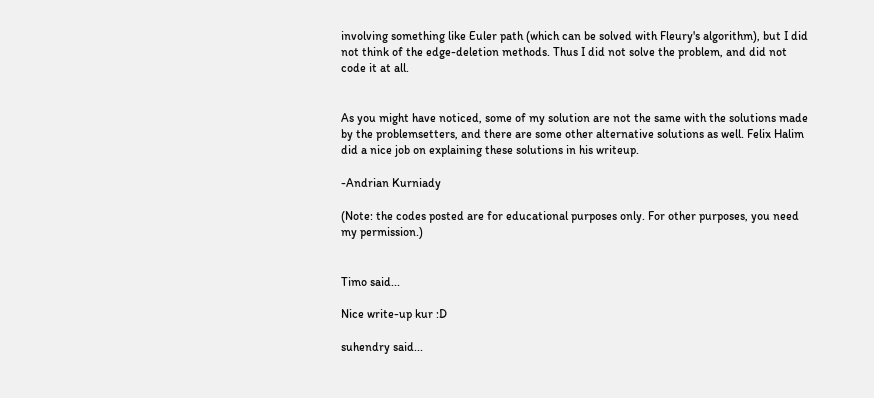involving something like Euler path (which can be solved with Fleury's algorithm), but I did not think of the edge-deletion methods. Thus I did not solve the problem, and did not code it at all.


As you might have noticed, some of my solution are not the same with the solutions made by the problemsetters, and there are some other alternative solutions as well. Felix Halim did a nice job on explaining these solutions in his writeup.

-Andrian Kurniady

(Note: the codes posted are for educational purposes only. For other purposes, you need my permission.)


Timo said...

Nice write-up kur :D

suhendry said...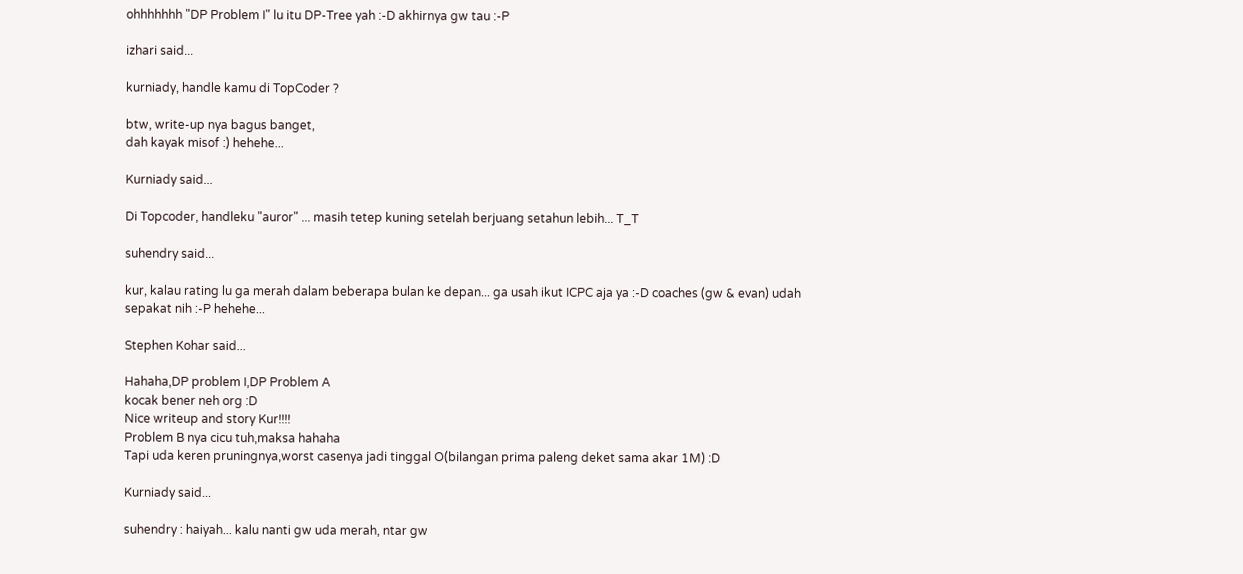ohhhhhhh "DP Problem I" lu itu DP-Tree yah :-D akhirnya gw tau :-P

izhari said...

kurniady, handle kamu di TopCoder ?

btw, write-up nya bagus banget,
dah kayak misof :) hehehe...

Kurniady said...

Di Topcoder, handleku "auror" ... masih tetep kuning setelah berjuang setahun lebih... T_T

suhendry said...

kur, kalau rating lu ga merah dalam beberapa bulan ke depan... ga usah ikut ICPC aja ya :-D coaches (gw & evan) udah sepakat nih :-P hehehe...

Stephen Kohar said...

Hahaha,DP problem I,DP Problem A
kocak bener neh org :D
Nice writeup and story Kur!!!!
Problem B nya cicu tuh,maksa hahaha
Tapi uda keren pruningnya,worst casenya jadi tinggal O(bilangan prima paleng deket sama akar 1M) :D

Kurniady said...

suhendry : haiyah... kalu nanti gw uda merah, ntar gw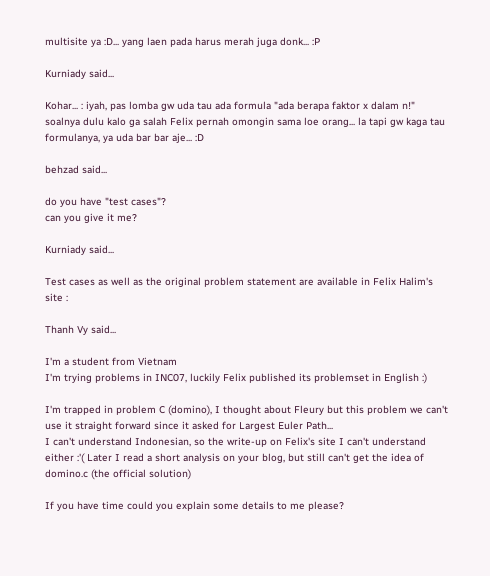multisite ya :D... yang laen pada harus merah juga donk... :P

Kurniady said...

Kohar... : iyah, pas lomba gw uda tau ada formula "ada berapa faktor x dalam n!" soalnya dulu kalo ga salah Felix pernah omongin sama loe orang... la tapi gw kaga tau formulanya, ya uda bar bar aje... :D

behzad said...

do you have "test cases"?
can you give it me?

Kurniady said...

Test cases as well as the original problem statement are available in Felix Halim's site :

Thanh Vy said...

I'm a student from Vietnam
I'm trying problems in INC07, luckily Felix published its problemset in English :)

I'm trapped in problem C (domino), I thought about Fleury but this problem we can't use it straight forward since it asked for Largest Euler Path...
I can't understand Indonesian, so the write-up on Felix's site I can't understand either :'( Later I read a short analysis on your blog, but still can't get the idea of domino.c (the official solution)

If you have time could you explain some details to me please?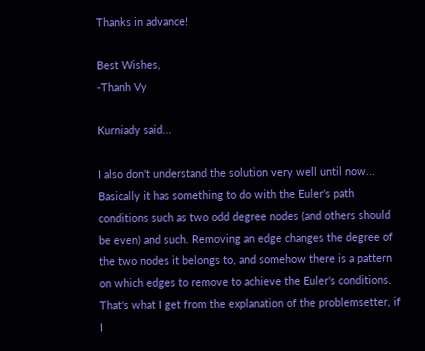Thanks in advance!

Best Wishes,
-Thanh Vy

Kurniady said...

I also don't understand the solution very well until now... Basically it has something to do with the Euler's path conditions such as two odd degree nodes (and others should be even) and such. Removing an edge changes the degree of the two nodes it belongs to, and somehow there is a pattern on which edges to remove to achieve the Euler's conditions. That's what I get from the explanation of the problemsetter, if I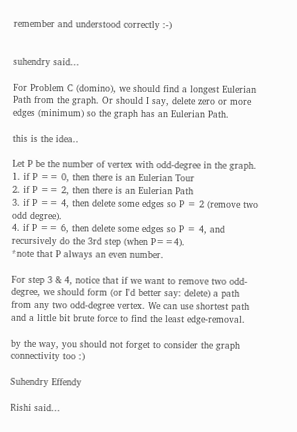remember and understood correctly :-)


suhendry said...

For Problem C (domino), we should find a longest Eulerian Path from the graph. Or should I say, delete zero or more edges (minimum) so the graph has an Eulerian Path.

this is the idea..

Let P be the number of vertex with odd-degree in the graph.
1. if P == 0, then there is an Eulerian Tour
2. if P == 2, then there is an Eulerian Path
3. if P == 4, then delete some edges so P = 2 (remove two odd degree).
4. if P == 6, then delete some edges so P = 4, and recursively do the 3rd step (when P==4).
*note that P always an even number.

For step 3 & 4, notice that if we want to remove two odd-degree, we should form (or I'd better say: delete) a path from any two odd-degree vertex. We can use shortest path and a little bit brute force to find the least edge-removal.

by the way, you should not forget to consider the graph connectivity too :)

Suhendry Effendy

Rishi said...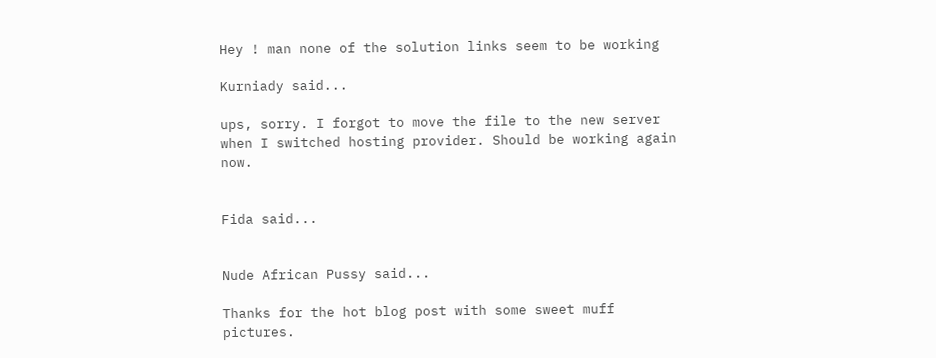Hey ! man none of the solution links seem to be working

Kurniady said...

ups, sorry. I forgot to move the file to the new server when I switched hosting provider. Should be working again now.


Fida said...


Nude African Pussy said...

Thanks for the hot blog post with some sweet muff pictures.